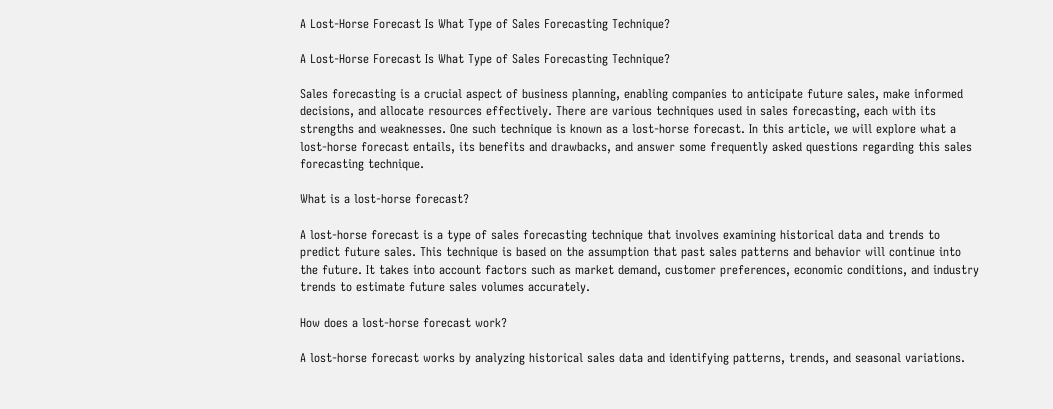A Lost-Horse Forecast Is What Type of Sales Forecasting Technique?

A Lost-Horse Forecast Is What Type of Sales Forecasting Technique?

Sales forecasting is a crucial aspect of business planning, enabling companies to anticipate future sales, make informed decisions, and allocate resources effectively. There are various techniques used in sales forecasting, each with its strengths and weaknesses. One such technique is known as a lost-horse forecast. In this article, we will explore what a lost-horse forecast entails, its benefits and drawbacks, and answer some frequently asked questions regarding this sales forecasting technique.

What is a lost-horse forecast?

A lost-horse forecast is a type of sales forecasting technique that involves examining historical data and trends to predict future sales. This technique is based on the assumption that past sales patterns and behavior will continue into the future. It takes into account factors such as market demand, customer preferences, economic conditions, and industry trends to estimate future sales volumes accurately.

How does a lost-horse forecast work?

A lost-horse forecast works by analyzing historical sales data and identifying patterns, trends, and seasonal variations.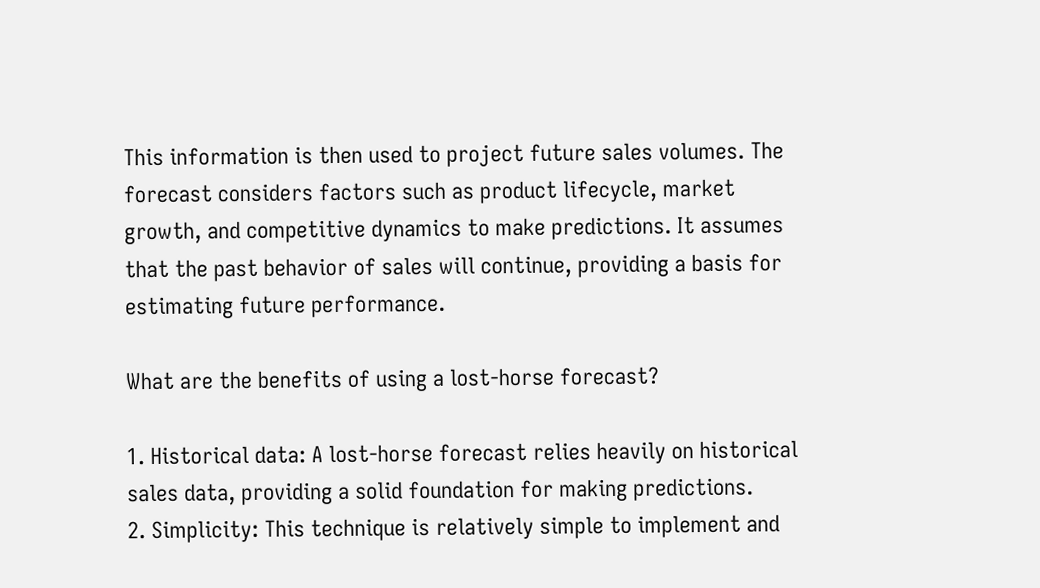This information is then used to project future sales volumes. The forecast considers factors such as product lifecycle, market growth, and competitive dynamics to make predictions. It assumes that the past behavior of sales will continue, providing a basis for estimating future performance.

What are the benefits of using a lost-horse forecast?

1. Historical data: A lost-horse forecast relies heavily on historical sales data, providing a solid foundation for making predictions.
2. Simplicity: This technique is relatively simple to implement and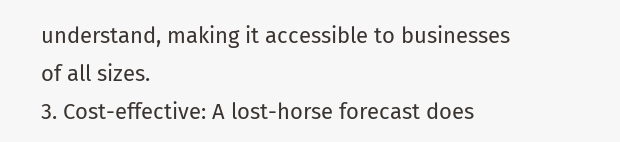understand, making it accessible to businesses of all sizes.
3. Cost-effective: A lost-horse forecast does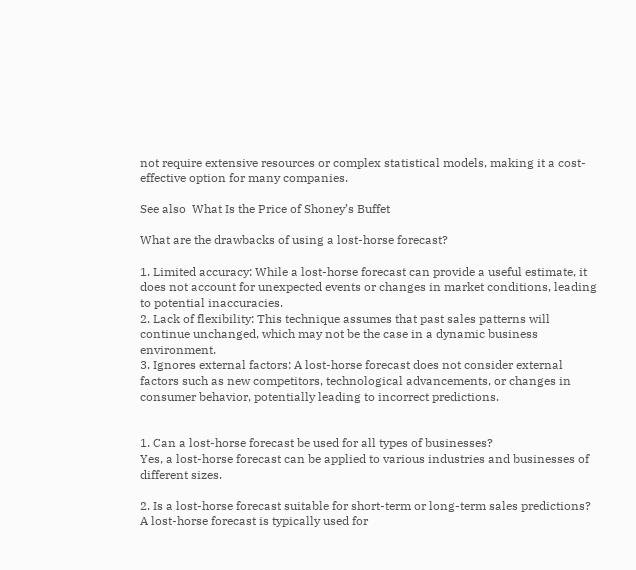not require extensive resources or complex statistical models, making it a cost-effective option for many companies.

See also  What Is the Price of Shoney’s Buffet

What are the drawbacks of using a lost-horse forecast?

1. Limited accuracy: While a lost-horse forecast can provide a useful estimate, it does not account for unexpected events or changes in market conditions, leading to potential inaccuracies.
2. Lack of flexibility: This technique assumes that past sales patterns will continue unchanged, which may not be the case in a dynamic business environment.
3. Ignores external factors: A lost-horse forecast does not consider external factors such as new competitors, technological advancements, or changes in consumer behavior, potentially leading to incorrect predictions.


1. Can a lost-horse forecast be used for all types of businesses?
Yes, a lost-horse forecast can be applied to various industries and businesses of different sizes.

2. Is a lost-horse forecast suitable for short-term or long-term sales predictions?
A lost-horse forecast is typically used for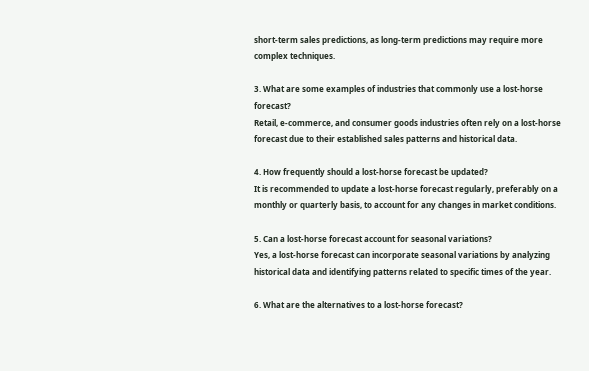short-term sales predictions, as long-term predictions may require more complex techniques.

3. What are some examples of industries that commonly use a lost-horse forecast?
Retail, e-commerce, and consumer goods industries often rely on a lost-horse forecast due to their established sales patterns and historical data.

4. How frequently should a lost-horse forecast be updated?
It is recommended to update a lost-horse forecast regularly, preferably on a monthly or quarterly basis, to account for any changes in market conditions.

5. Can a lost-horse forecast account for seasonal variations?
Yes, a lost-horse forecast can incorporate seasonal variations by analyzing historical data and identifying patterns related to specific times of the year.

6. What are the alternatives to a lost-horse forecast?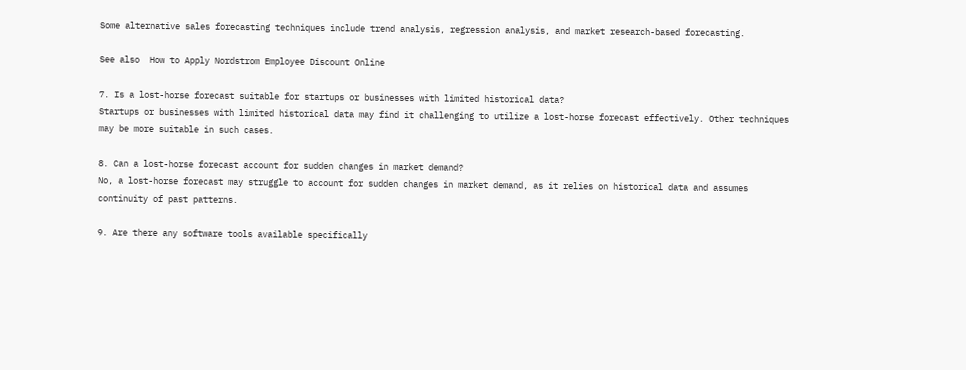Some alternative sales forecasting techniques include trend analysis, regression analysis, and market research-based forecasting.

See also  How to Apply Nordstrom Employee Discount Online

7. Is a lost-horse forecast suitable for startups or businesses with limited historical data?
Startups or businesses with limited historical data may find it challenging to utilize a lost-horse forecast effectively. Other techniques may be more suitable in such cases.

8. Can a lost-horse forecast account for sudden changes in market demand?
No, a lost-horse forecast may struggle to account for sudden changes in market demand, as it relies on historical data and assumes continuity of past patterns.

9. Are there any software tools available specifically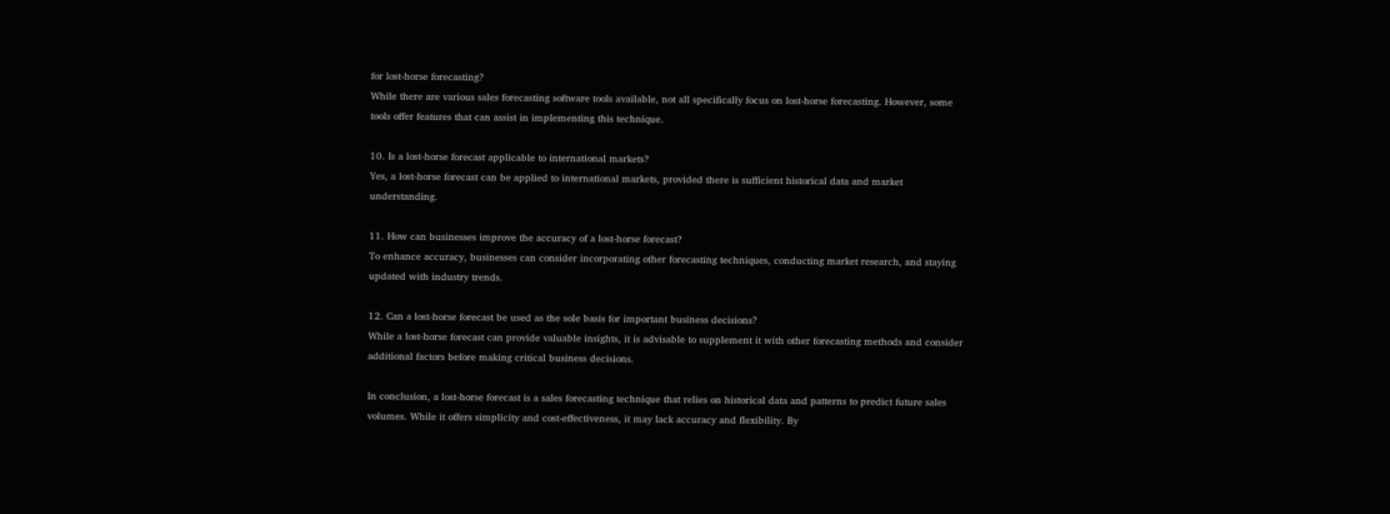for lost-horse forecasting?
While there are various sales forecasting software tools available, not all specifically focus on lost-horse forecasting. However, some tools offer features that can assist in implementing this technique.

10. Is a lost-horse forecast applicable to international markets?
Yes, a lost-horse forecast can be applied to international markets, provided there is sufficient historical data and market understanding.

11. How can businesses improve the accuracy of a lost-horse forecast?
To enhance accuracy, businesses can consider incorporating other forecasting techniques, conducting market research, and staying updated with industry trends.

12. Can a lost-horse forecast be used as the sole basis for important business decisions?
While a lost-horse forecast can provide valuable insights, it is advisable to supplement it with other forecasting methods and consider additional factors before making critical business decisions.

In conclusion, a lost-horse forecast is a sales forecasting technique that relies on historical data and patterns to predict future sales volumes. While it offers simplicity and cost-effectiveness, it may lack accuracy and flexibility. By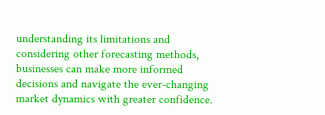understanding its limitations and considering other forecasting methods, businesses can make more informed decisions and navigate the ever-changing market dynamics with greater confidence.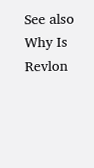See also  Why Is Revlon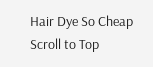Hair Dye So Cheap
Scroll to Top